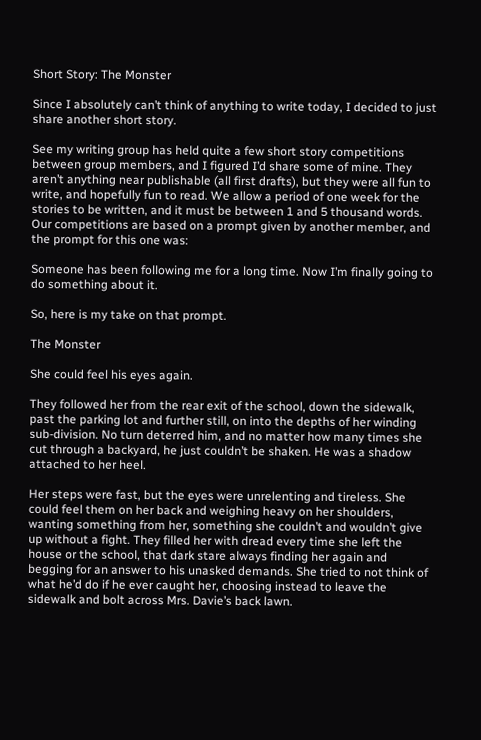Short Story: The Monster

Since I absolutely can’t think of anything to write today, I decided to just share another short story.

See my writing group has held quite a few short story competitions between group members, and I figured I’d share some of mine. They aren’t anything near publishable (all first drafts), but they were all fun to write, and hopefully fun to read. We allow a period of one week for the stories to be written, and it must be between 1 and 5 thousand words. Our competitions are based on a prompt given by another member, and the prompt for this one was:

Someone has been following me for a long time. Now I’m finally going to do something about it.

So, here is my take on that prompt.

The Monster

She could feel his eyes again.

They followed her from the rear exit of the school, down the sidewalk, past the parking lot and further still, on into the depths of her winding sub-division. No turn deterred him, and no matter how many times she cut through a backyard, he just couldn’t be shaken. He was a shadow attached to her heel.

Her steps were fast, but the eyes were unrelenting and tireless. She could feel them on her back and weighing heavy on her shoulders, wanting something from her, something she couldn’t and wouldn’t give up without a fight. They filled her with dread every time she left the house or the school, that dark stare always finding her again and begging for an answer to his unasked demands. She tried to not think of what he’d do if he ever caught her, choosing instead to leave the sidewalk and bolt across Mrs. Davie’s back lawn.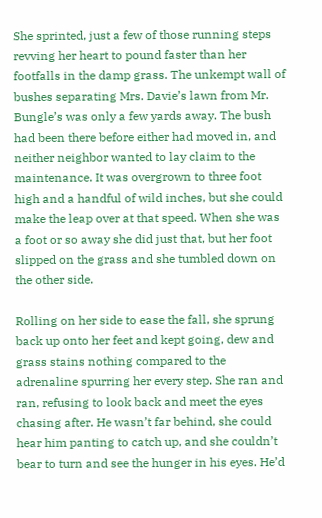She sprinted, just a few of those running steps revving her heart to pound faster than her footfalls in the damp grass. The unkempt wall of bushes separating Mrs. Davie’s lawn from Mr. Bungle’s was only a few yards away. The bush had been there before either had moved in, and neither neighbor wanted to lay claim to the maintenance. It was overgrown to three foot high and a handful of wild inches, but she could make the leap over at that speed. When she was a foot or so away she did just that, but her foot slipped on the grass and she tumbled down on the other side.

Rolling on her side to ease the fall, she sprung back up onto her feet and kept going, dew and grass stains nothing compared to the adrenaline spurring her every step. She ran and ran, refusing to look back and meet the eyes chasing after. He wasn’t far behind, she could hear him panting to catch up, and she couldn’t bear to turn and see the hunger in his eyes. He’d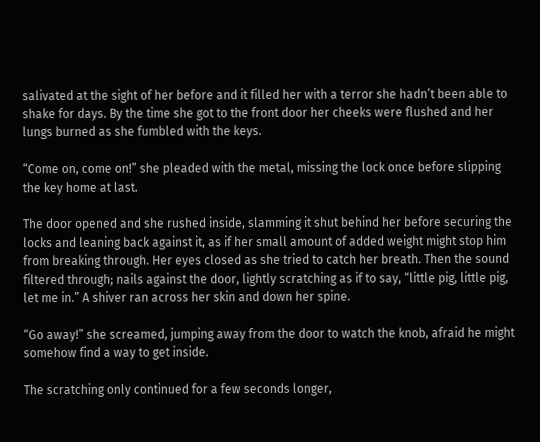salivated at the sight of her before and it filled her with a terror she hadn’t been able to shake for days. By the time she got to the front door her cheeks were flushed and her lungs burned as she fumbled with the keys.

“Come on, come on!” she pleaded with the metal, missing the lock once before slipping the key home at last.

The door opened and she rushed inside, slamming it shut behind her before securing the locks and leaning back against it, as if her small amount of added weight might stop him from breaking through. Her eyes closed as she tried to catch her breath. Then the sound filtered through; nails against the door, lightly scratching as if to say, “little pig, little pig, let me in.” A shiver ran across her skin and down her spine.

“Go away!” she screamed, jumping away from the door to watch the knob, afraid he might somehow find a way to get inside.

The scratching only continued for a few seconds longer,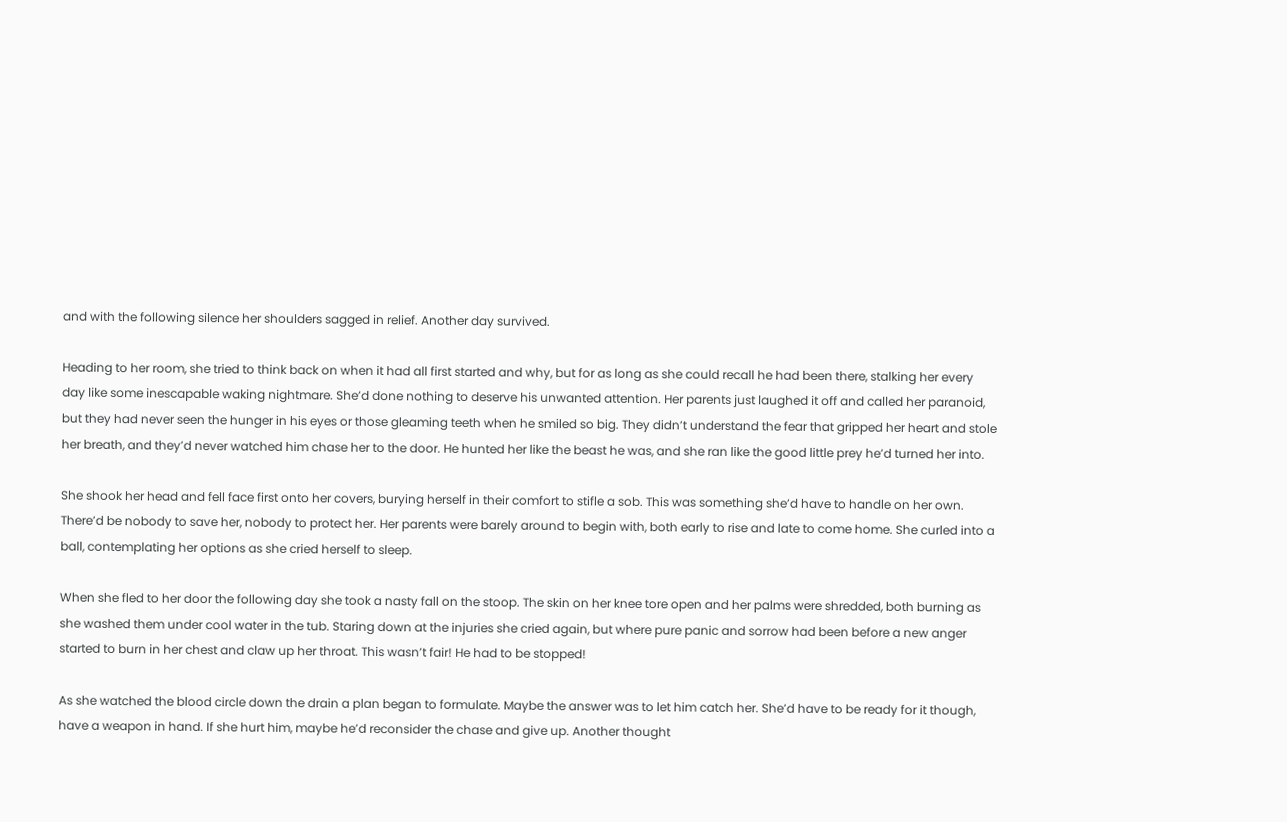and with the following silence her shoulders sagged in relief. Another day survived.

Heading to her room, she tried to think back on when it had all first started and why, but for as long as she could recall he had been there, stalking her every day like some inescapable waking nightmare. She’d done nothing to deserve his unwanted attention. Her parents just laughed it off and called her paranoid, but they had never seen the hunger in his eyes or those gleaming teeth when he smiled so big. They didn’t understand the fear that gripped her heart and stole her breath, and they’d never watched him chase her to the door. He hunted her like the beast he was, and she ran like the good little prey he’d turned her into.

She shook her head and fell face first onto her covers, burying herself in their comfort to stifle a sob. This was something she’d have to handle on her own. There’d be nobody to save her, nobody to protect her. Her parents were barely around to begin with, both early to rise and late to come home. She curled into a ball, contemplating her options as she cried herself to sleep.

When she fled to her door the following day she took a nasty fall on the stoop. The skin on her knee tore open and her palms were shredded, both burning as she washed them under cool water in the tub. Staring down at the injuries she cried again, but where pure panic and sorrow had been before a new anger started to burn in her chest and claw up her throat. This wasn’t fair! He had to be stopped!

As she watched the blood circle down the drain a plan began to formulate. Maybe the answer was to let him catch her. She’d have to be ready for it though, have a weapon in hand. If she hurt him, maybe he’d reconsider the chase and give up. Another thought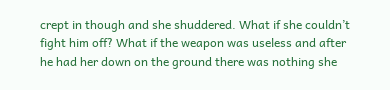crept in though and she shuddered. What if she couldn’t fight him off? What if the weapon was useless and after he had her down on the ground there was nothing she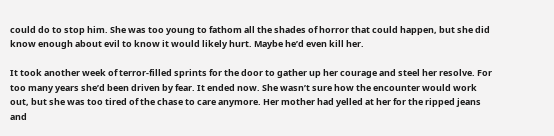could do to stop him. She was too young to fathom all the shades of horror that could happen, but she did know enough about evil to know it would likely hurt. Maybe he’d even kill her.

It took another week of terror-filled sprints for the door to gather up her courage and steel her resolve. For too many years she’d been driven by fear. It ended now. She wasn’t sure how the encounter would work out, but she was too tired of the chase to care anymore. Her mother had yelled at her for the ripped jeans and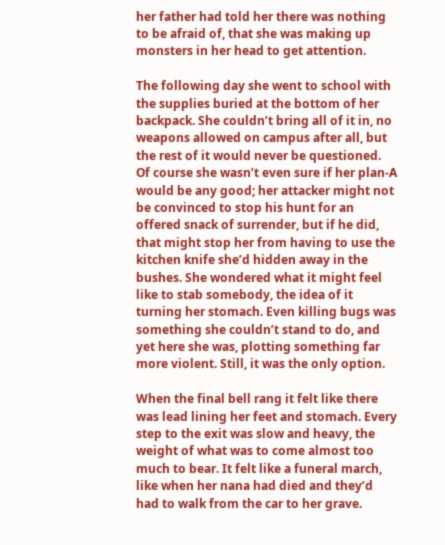her father had told her there was nothing to be afraid of, that she was making up monsters in her head to get attention.

The following day she went to school with the supplies buried at the bottom of her backpack. She couldn’t bring all of it in, no weapons allowed on campus after all, but the rest of it would never be questioned. Of course she wasn’t even sure if her plan-A would be any good; her attacker might not be convinced to stop his hunt for an offered snack of surrender, but if he did, that might stop her from having to use the kitchen knife she’d hidden away in the bushes. She wondered what it might feel like to stab somebody, the idea of it turning her stomach. Even killing bugs was something she couldn’t stand to do, and yet here she was, plotting something far more violent. Still, it was the only option.

When the final bell rang it felt like there was lead lining her feet and stomach. Every step to the exit was slow and heavy, the weight of what was to come almost too much to bear. It felt like a funeral march, like when her nana had died and they’d had to walk from the car to her grave.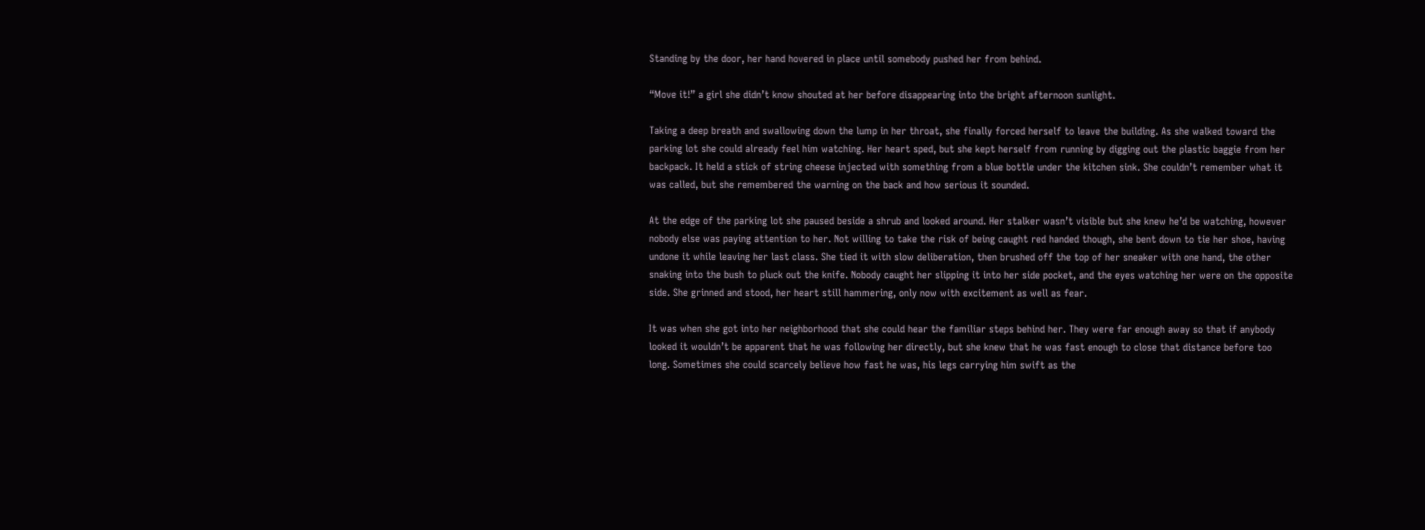Standing by the door, her hand hovered in place until somebody pushed her from behind.

“Move it!” a girl she didn’t know shouted at her before disappearing into the bright afternoon sunlight.

Taking a deep breath and swallowing down the lump in her throat, she finally forced herself to leave the building. As she walked toward the parking lot she could already feel him watching. Her heart sped, but she kept herself from running by digging out the plastic baggie from her backpack. It held a stick of string cheese injected with something from a blue bottle under the kitchen sink. She couldn’t remember what it was called, but she remembered the warning on the back and how serious it sounded.

At the edge of the parking lot she paused beside a shrub and looked around. Her stalker wasn’t visible but she knew he’d be watching, however nobody else was paying attention to her. Not willing to take the risk of being caught red handed though, she bent down to tie her shoe, having undone it while leaving her last class. She tied it with slow deliberation, then brushed off the top of her sneaker with one hand, the other snaking into the bush to pluck out the knife. Nobody caught her slipping it into her side pocket, and the eyes watching her were on the opposite side. She grinned and stood, her heart still hammering, only now with excitement as well as fear.

It was when she got into her neighborhood that she could hear the familiar steps behind her. They were far enough away so that if anybody looked it wouldn’t be apparent that he was following her directly, but she knew that he was fast enough to close that distance before too long. Sometimes she could scarcely believe how fast he was, his legs carrying him swift as the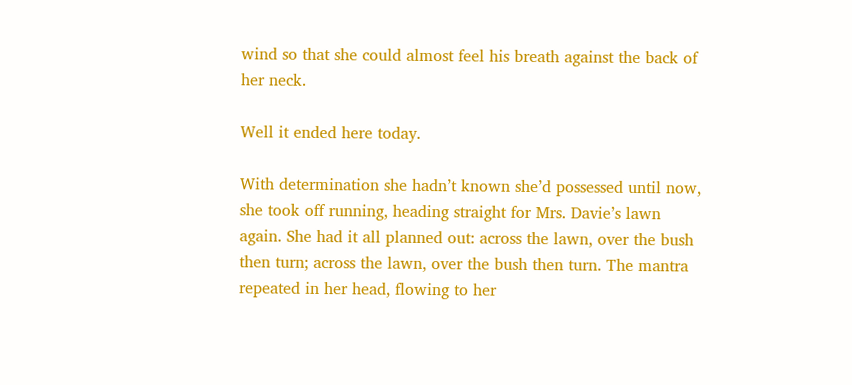wind so that she could almost feel his breath against the back of her neck.

Well it ended here today.

With determination she hadn’t known she’d possessed until now, she took off running, heading straight for Mrs. Davie’s lawn again. She had it all planned out: across the lawn, over the bush then turn; across the lawn, over the bush then turn. The mantra repeated in her head, flowing to her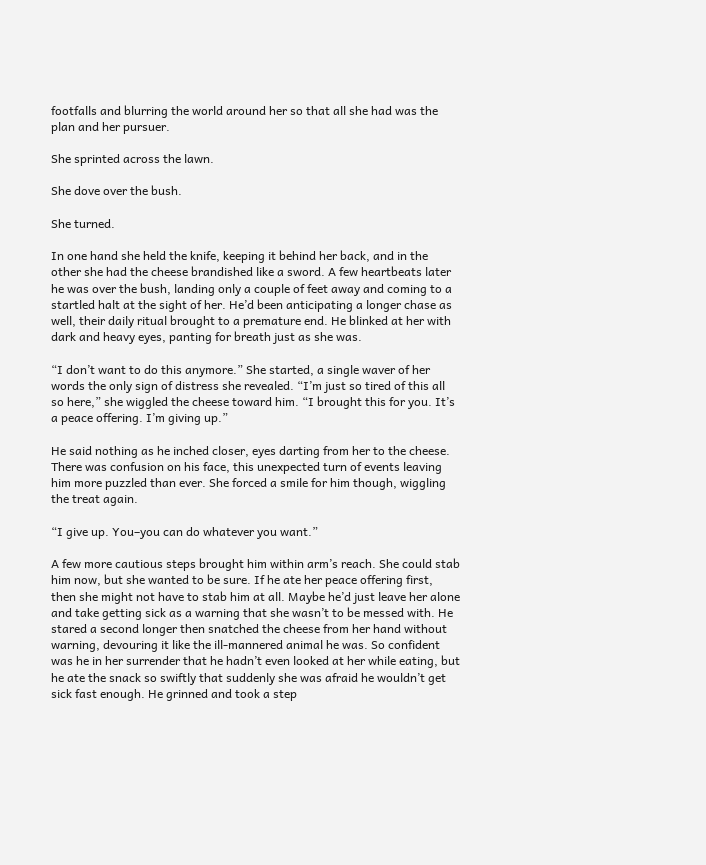footfalls and blurring the world around her so that all she had was the plan and her pursuer.

She sprinted across the lawn.

She dove over the bush.

She turned.

In one hand she held the knife, keeping it behind her back, and in the other she had the cheese brandished like a sword. A few heartbeats later he was over the bush, landing only a couple of feet away and coming to a startled halt at the sight of her. He’d been anticipating a longer chase as well, their daily ritual brought to a premature end. He blinked at her with dark and heavy eyes, panting for breath just as she was.

“I don’t want to do this anymore.” She started, a single waver of her words the only sign of distress she revealed. “I’m just so tired of this all so here,” she wiggled the cheese toward him. “I brought this for you. It’s a peace offering. I’m giving up.”

He said nothing as he inched closer, eyes darting from her to the cheese. There was confusion on his face, this unexpected turn of events leaving him more puzzled than ever. She forced a smile for him though, wiggling the treat again.

“I give up. You–you can do whatever you want.”

A few more cautious steps brought him within arm’s reach. She could stab him now, but she wanted to be sure. If he ate her peace offering first, then she might not have to stab him at all. Maybe he’d just leave her alone and take getting sick as a warning that she wasn’t to be messed with. He stared a second longer then snatched the cheese from her hand without warning, devouring it like the ill-mannered animal he was. So confident was he in her surrender that he hadn’t even looked at her while eating, but he ate the snack so swiftly that suddenly she was afraid he wouldn’t get sick fast enough. He grinned and took a step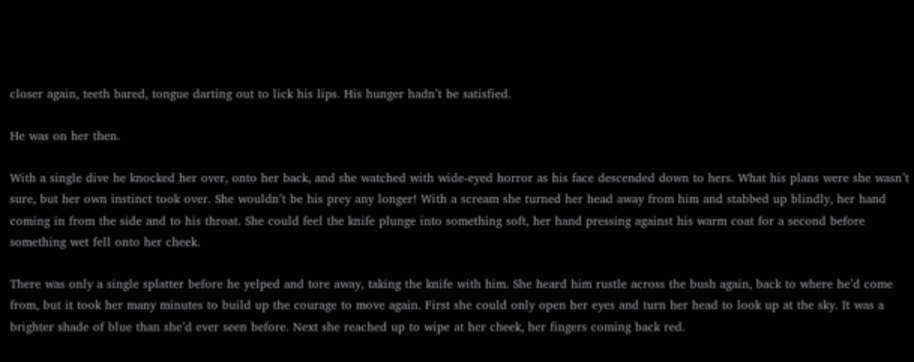closer again, teeth bared, tongue darting out to lick his lips. His hunger hadn’t be satisfied.

He was on her then.

With a single dive he knocked her over, onto her back, and she watched with wide-eyed horror as his face descended down to hers. What his plans were she wasn’t sure, but her own instinct took over. She wouldn’t be his prey any longer! With a scream she turned her head away from him and stabbed up blindly, her hand coming in from the side and to his throat. She could feel the knife plunge into something soft, her hand pressing against his warm coat for a second before something wet fell onto her cheek.

There was only a single splatter before he yelped and tore away, taking the knife with him. She heard him rustle across the bush again, back to where he’d come from, but it took her many minutes to build up the courage to move again. First she could only open her eyes and turn her head to look up at the sky. It was a brighter shade of blue than she’d ever seen before. Next she reached up to wipe at her cheek, her fingers coming back red.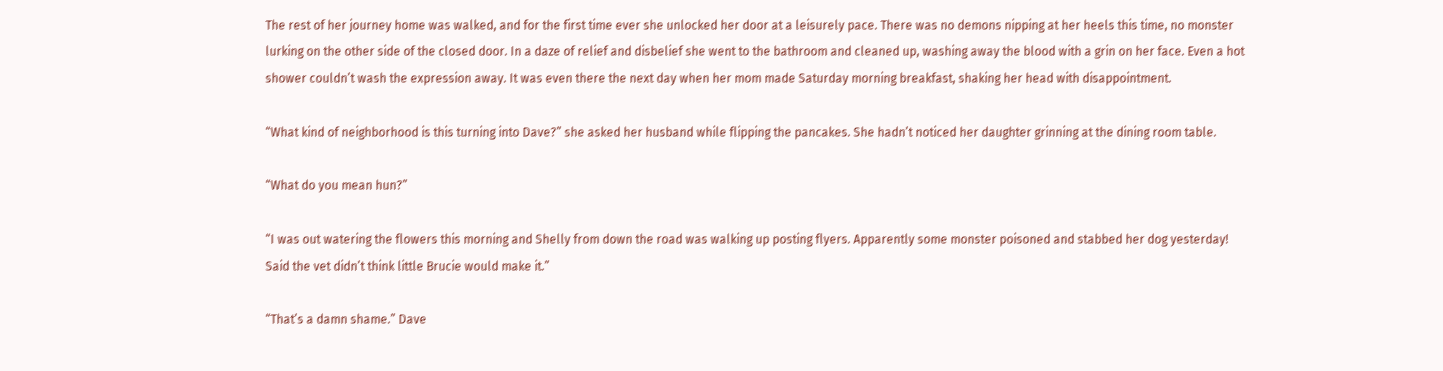The rest of her journey home was walked, and for the first time ever she unlocked her door at a leisurely pace. There was no demons nipping at her heels this time, no monster lurking on the other side of the closed door. In a daze of relief and disbelief she went to the bathroom and cleaned up, washing away the blood with a grin on her face. Even a hot shower couldn’t wash the expression away. It was even there the next day when her mom made Saturday morning breakfast, shaking her head with disappointment.

“What kind of neighborhood is this turning into Dave?” she asked her husband while flipping the pancakes. She hadn’t noticed her daughter grinning at the dining room table.

“What do you mean hun?”

“I was out watering the flowers this morning and Shelly from down the road was walking up posting flyers. Apparently some monster poisoned and stabbed her dog yesterday! Said the vet didn’t think little Brucie would make it.”

“That’s a damn shame.” Dave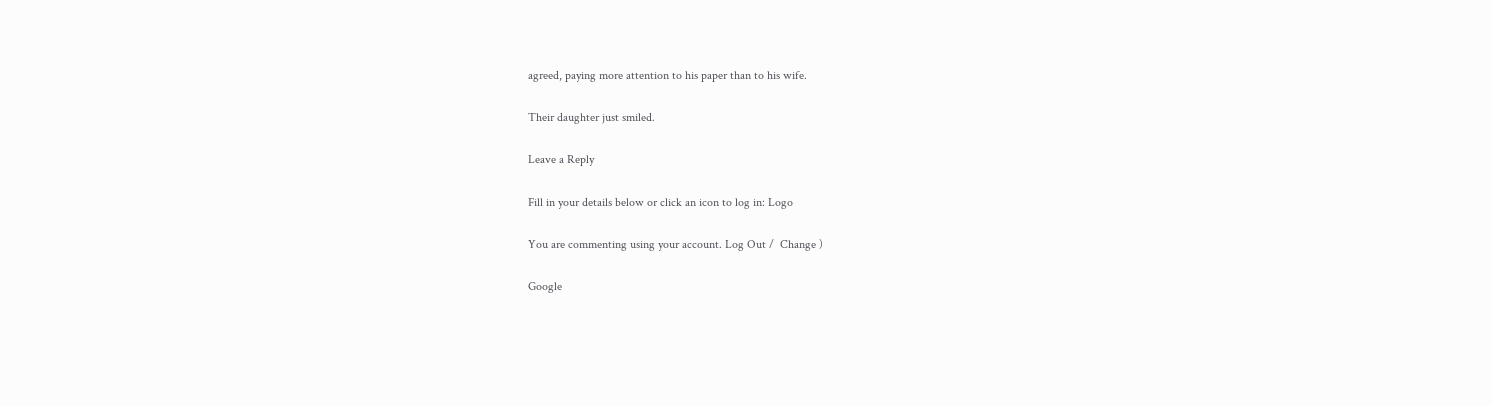agreed, paying more attention to his paper than to his wife.

Their daughter just smiled.

Leave a Reply

Fill in your details below or click an icon to log in: Logo

You are commenting using your account. Log Out /  Change )

Google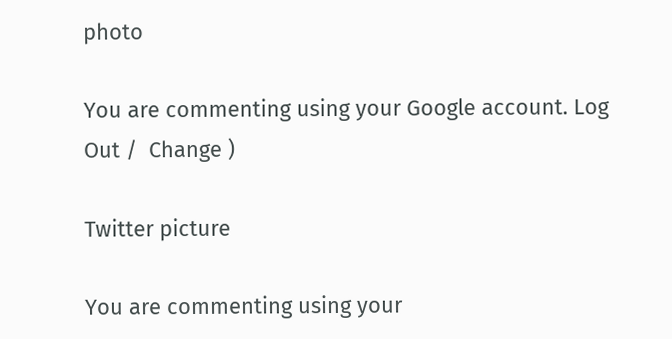photo

You are commenting using your Google account. Log Out /  Change )

Twitter picture

You are commenting using your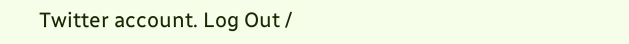Twitter account. Log Out /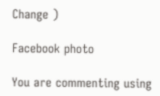Change )

Facebook photo

You are commenting using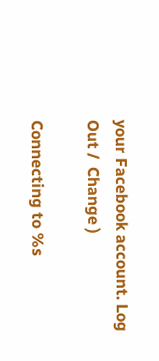your Facebook account. Log Out /  Change )

Connecting to %s